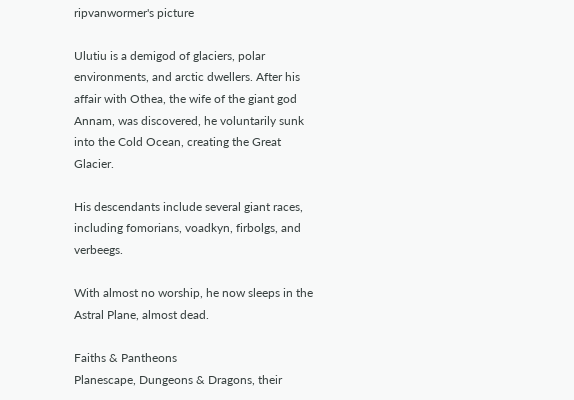ripvanwormer's picture

Ulutiu is a demigod of glaciers, polar environments, and arctic dwellers. After his affair with Othea, the wife of the giant god Annam, was discovered, he voluntarily sunk into the Cold Ocean, creating the Great Glacier.

His descendants include several giant races, including fomorians, voadkyn, firbolgs, and verbeegs.

With almost no worship, he now sleeps in the Astral Plane, almost dead.

Faiths & Pantheons
Planescape, Dungeons & Dragons, their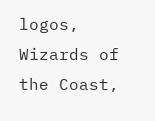logos, Wizards of the Coast,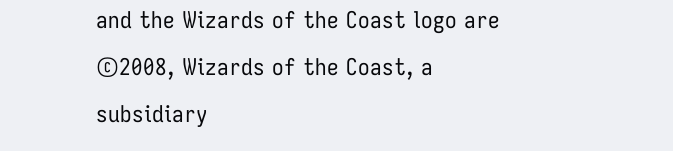and the Wizards of the Coast logo are ©2008, Wizards of the Coast, a subsidiary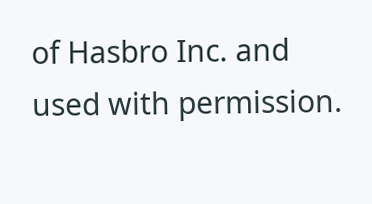of Hasbro Inc. and used with permission.